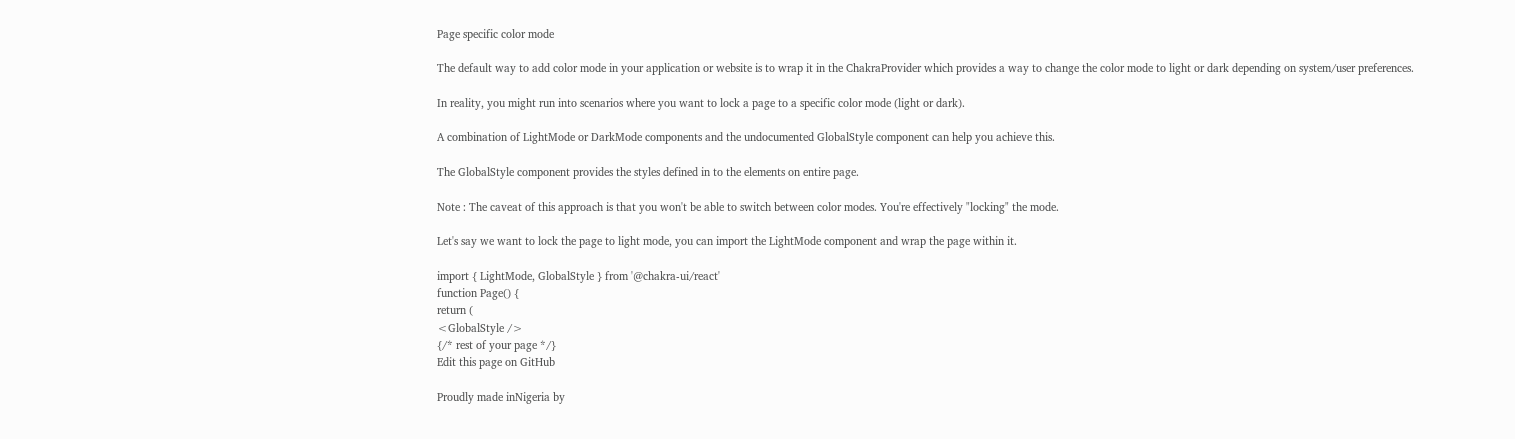Page specific color mode

The default way to add color mode in your application or website is to wrap it in the ChakraProvider which provides a way to change the color mode to light or dark depending on system/user preferences.

In reality, you might run into scenarios where you want to lock a page to a specific color mode (light or dark).

A combination of LightMode or DarkMode components and the undocumented GlobalStyle component can help you achieve this.

The GlobalStyle component provides the styles defined in to the elements on entire page.

Note : The caveat of this approach is that you won't be able to switch between color modes. You're effectively "locking" the mode.

Let's say we want to lock the page to light mode, you can import the LightMode component and wrap the page within it.

import { LightMode, GlobalStyle } from '@chakra-ui/react'
function Page() {
return (
<GlobalStyle />
{/* rest of your page */}
Edit this page on GitHub

Proudly made inNigeria by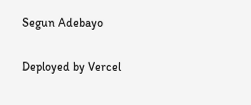Segun Adebayo

Deployed by Vercel